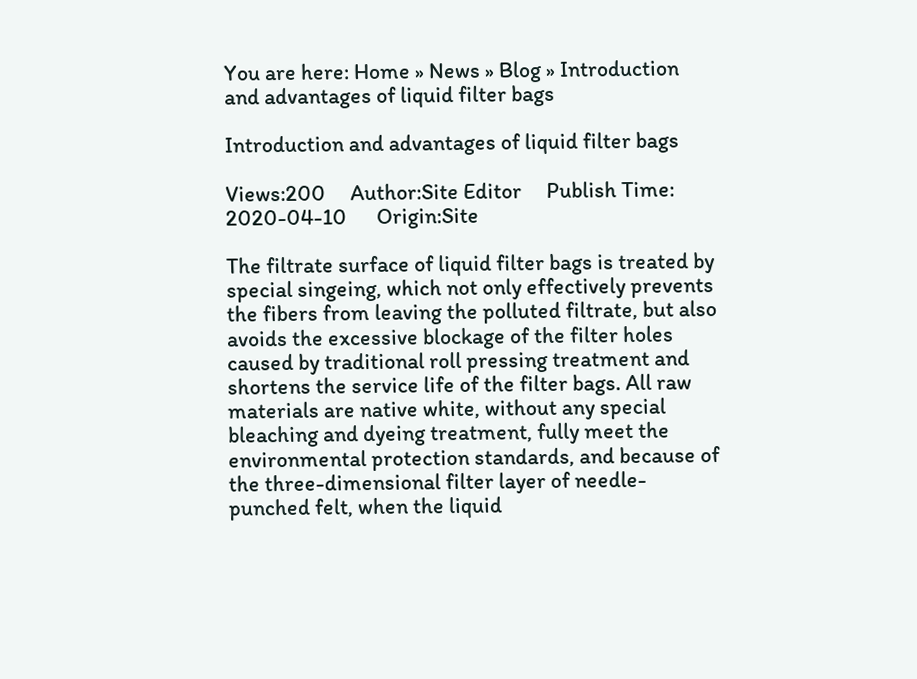You are here: Home » News » Blog » Introduction and advantages of liquid filter bags

Introduction and advantages of liquid filter bags

Views:200     Author:Site Editor     Publish Time: 2020-04-10      Origin:Site

The filtrate surface of liquid filter bags is treated by special singeing, which not only effectively prevents the fibers from leaving the polluted filtrate, but also avoids the excessive blockage of the filter holes caused by traditional roll pressing treatment and shortens the service life of the filter bags. All raw materials are native white, without any special bleaching and dyeing treatment, fully meet the environmental protection standards, and because of the three-dimensional filter layer of needle-punched felt, when the liquid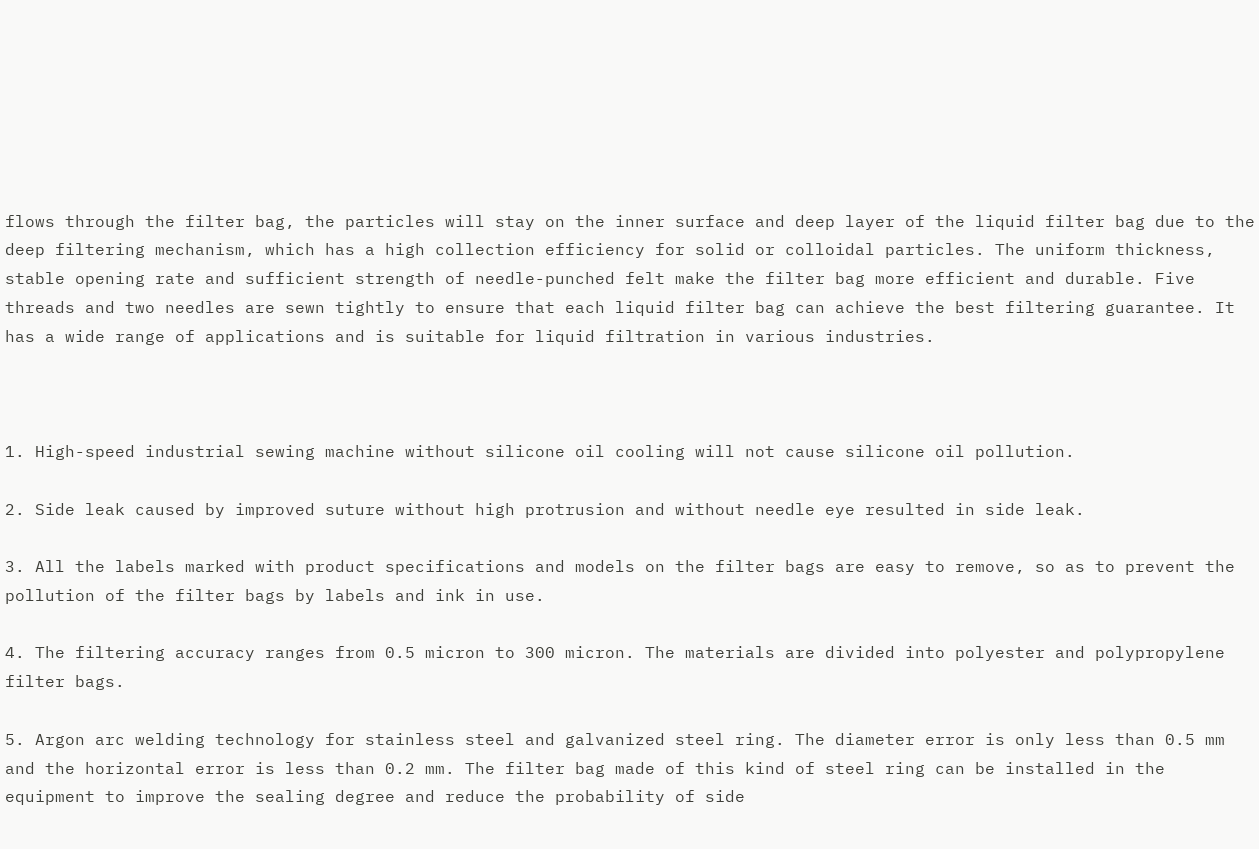flows through the filter bag, the particles will stay on the inner surface and deep layer of the liquid filter bag due to the deep filtering mechanism, which has a high collection efficiency for solid or colloidal particles. The uniform thickness, stable opening rate and sufficient strength of needle-punched felt make the filter bag more efficient and durable. Five threads and two needles are sewn tightly to ensure that each liquid filter bag can achieve the best filtering guarantee. It has a wide range of applications and is suitable for liquid filtration in various industries.



1. High-speed industrial sewing machine without silicone oil cooling will not cause silicone oil pollution.

2. Side leak caused by improved suture without high protrusion and without needle eye resulted in side leak.

3. All the labels marked with product specifications and models on the filter bags are easy to remove, so as to prevent the pollution of the filter bags by labels and ink in use.

4. The filtering accuracy ranges from 0.5 micron to 300 micron. The materials are divided into polyester and polypropylene filter bags.

5. Argon arc welding technology for stainless steel and galvanized steel ring. The diameter error is only less than 0.5 mm and the horizontal error is less than 0.2 mm. The filter bag made of this kind of steel ring can be installed in the equipment to improve the sealing degree and reduce the probability of side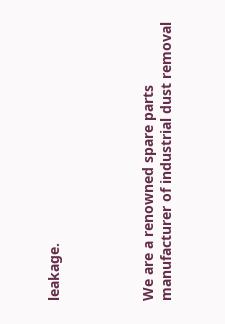leakage.




We are a renowned spare parts manufacturer of industrial dust removal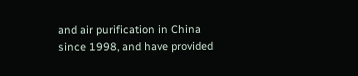and air purification in China since 1998, and have provided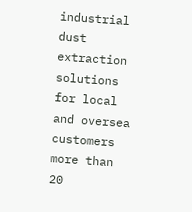industrial dust extraction solutions for local and oversea customers more than 20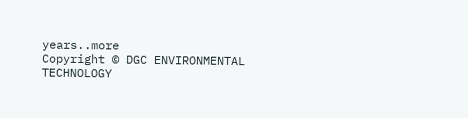years..more
Copyright © DGC ENVIRONMENTAL TECHNOLOGY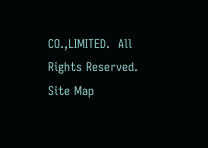CO.,LIMITED.  All Rights Reserved. Site Map